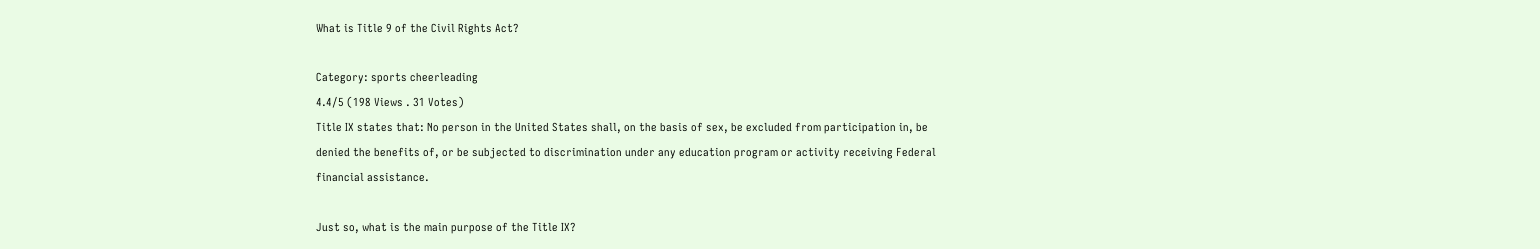What is Title 9 of the Civil Rights Act?

Category: sports cheerleading
4.4/5 (198 Views . 31 Votes)
Title IX states that: No person in the United States shall, on the basis of sex, be excluded from participation in, be denied the benefits of, or be subjected to discrimination under any education program or activity receiving Federal financial assistance.

Just so, what is the main purpose of the Title IX?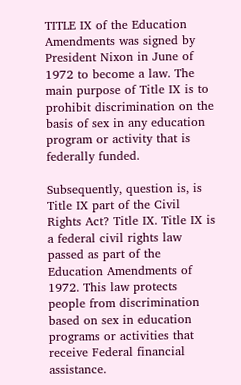TITLE IX of the Education Amendments was signed by President Nixon in June of 1972 to become a law. The main purpose of Title IX is to prohibit discrimination on the basis of sex in any education program or activity that is federally funded.

Subsequently, question is, is Title IX part of the Civil Rights Act? Title IX. Title IX is a federal civil rights law passed as part of the Education Amendments of 1972. This law protects people from discrimination based on sex in education programs or activities that receive Federal financial assistance.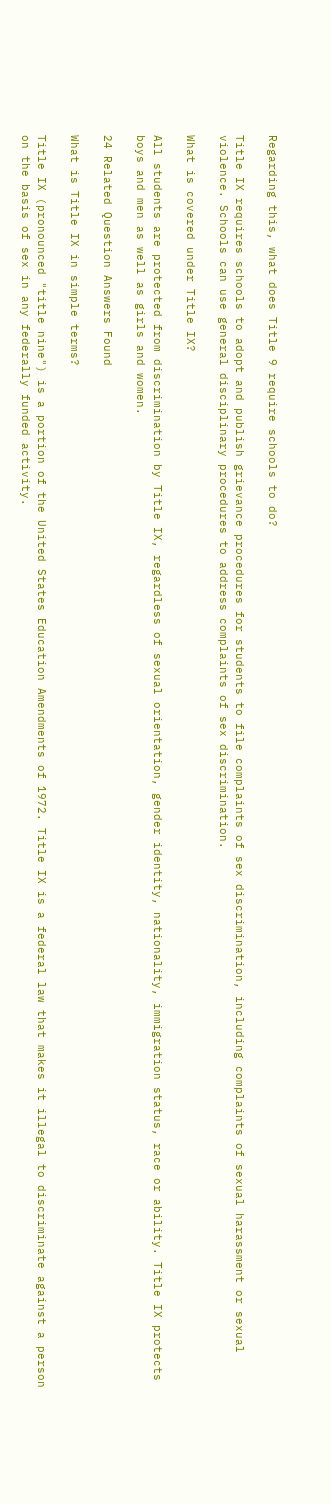Regarding this, what does Title 9 require schools to do?

Title IX requires schools to adopt and publish grievance procedures for students to file complaints of sex discrimination, including complaints of sexual harassment or sexual violence. Schools can use general disciplinary procedures to address complaints of sex discrimination.

What is covered under Title IX?

All students are protected from discrimination by Title IX, regardless of sexual orientation, gender identity, nationality, immigration status, race or ability. Title IX protects boys and men as well as girls and women.

24 Related Question Answers Found

What is Title IX in simple terms?

Title IX (pronounced "title nine") is a portion of the United States Education Amendments of 1972. Title IX is a federal law that makes it illegal to discriminate against a person on the basis of sex in any federally funded activity.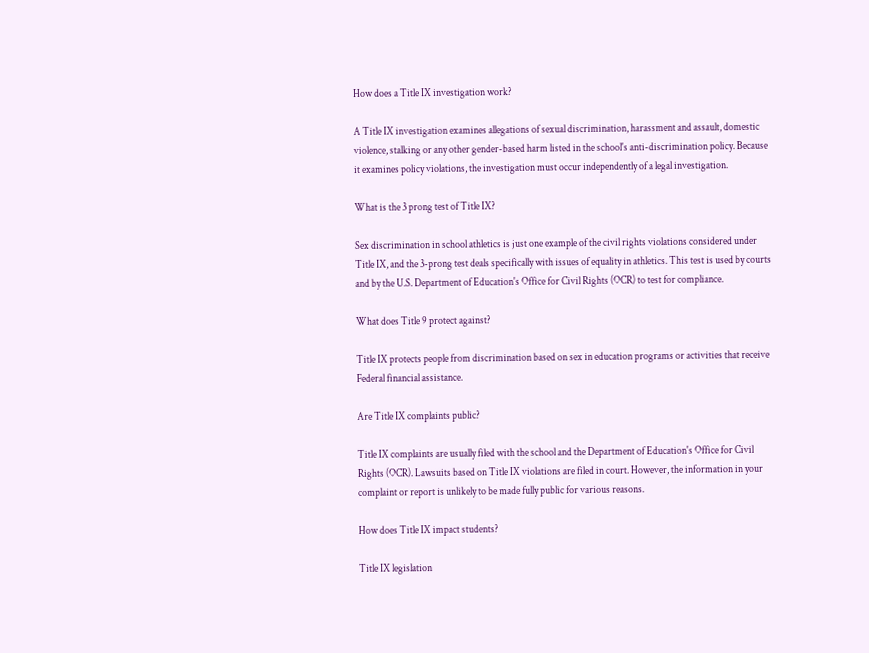How does a Title IX investigation work?

A Title IX investigation examines allegations of sexual discrimination, harassment and assault, domestic violence, stalking or any other gender-based harm listed in the school's anti-discrimination policy. Because it examines policy violations, the investigation must occur independently of a legal investigation.

What is the 3 prong test of Title IX?

Sex discrimination in school athletics is just one example of the civil rights violations considered under Title IX, and the 3-prong test deals specifically with issues of equality in athletics. This test is used by courts and by the U.S. Department of Education's Office for Civil Rights (OCR) to test for compliance.

What does Title 9 protect against?

Title IX protects people from discrimination based on sex in education programs or activities that receive Federal financial assistance.

Are Title IX complaints public?

Title IX complaints are usually filed with the school and the Department of Education's Office for Civil Rights (OCR). Lawsuits based on Title IX violations are filed in court. However, the information in your complaint or report is unlikely to be made fully public for various reasons.

How does Title IX impact students?

Title IX legislation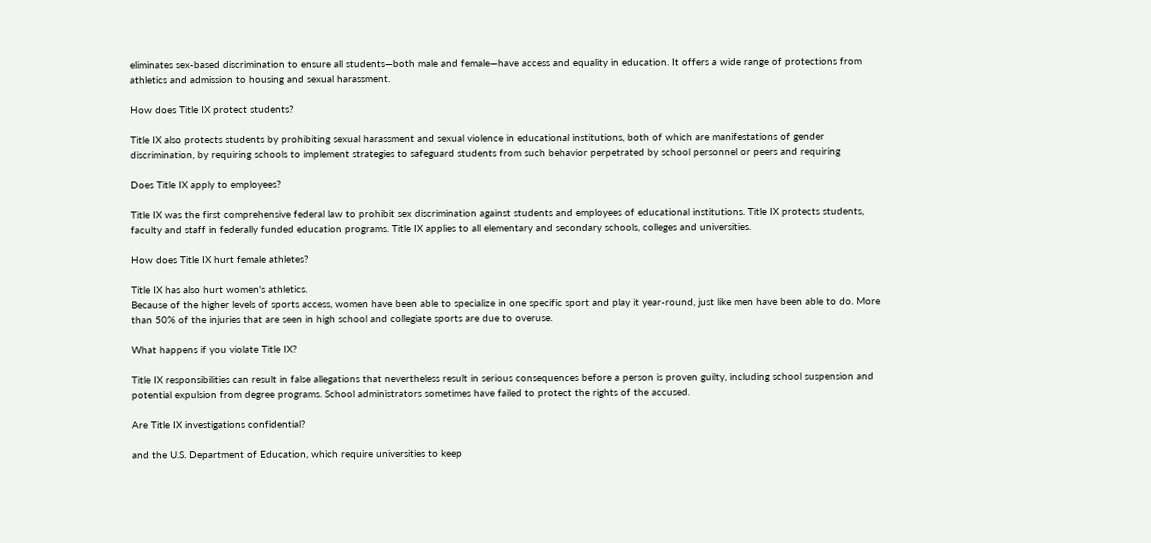eliminates sex-based discrimination to ensure all students—both male and female—have access and equality in education. It offers a wide range of protections from athletics and admission to housing and sexual harassment.

How does Title IX protect students?

Title IX also protects students by prohibiting sexual harassment and sexual violence in educational institutions, both of which are manifestations of gender discrimination, by requiring schools to implement strategies to safeguard students from such behavior perpetrated by school personnel or peers and requiring

Does Title IX apply to employees?

Title IX was the first comprehensive federal law to prohibit sex discrimination against students and employees of educational institutions. Title IX protects students, faculty and staff in federally funded education programs. Title IX applies to all elementary and secondary schools, colleges and universities.

How does Title IX hurt female athletes?

Title IX has also hurt women's athletics.
Because of the higher levels of sports access, women have been able to specialize in one specific sport and play it year-round, just like men have been able to do. More than 50% of the injuries that are seen in high school and collegiate sports are due to overuse.

What happens if you violate Title IX?

Title IX responsibilities can result in false allegations that nevertheless result in serious consequences before a person is proven guilty, including school suspension and potential expulsion from degree programs. School administrators sometimes have failed to protect the rights of the accused.

Are Title IX investigations confidential?

and the U.S. Department of Education, which require universities to keep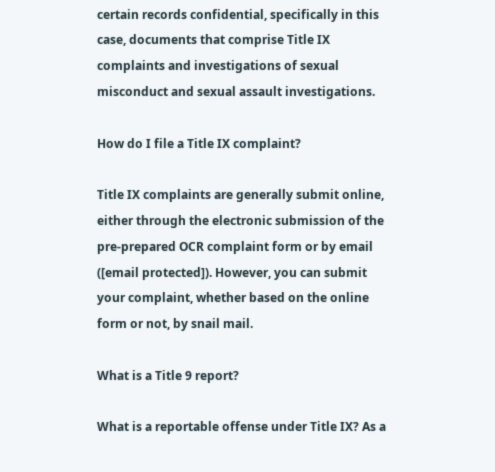certain records confidential, specifically in this case, documents that comprise Title IX complaints and investigations of sexual misconduct and sexual assault investigations.

How do I file a Title IX complaint?

Title IX complaints are generally submit online, either through the electronic submission of the pre-prepared OCR complaint form or by email ([email protected]). However, you can submit your complaint, whether based on the online form or not, by snail mail.

What is a Title 9 report?

What is a reportable offense under Title IX? As a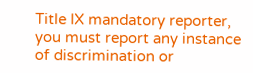Title IX mandatory reporter, you must report any instance of discrimination or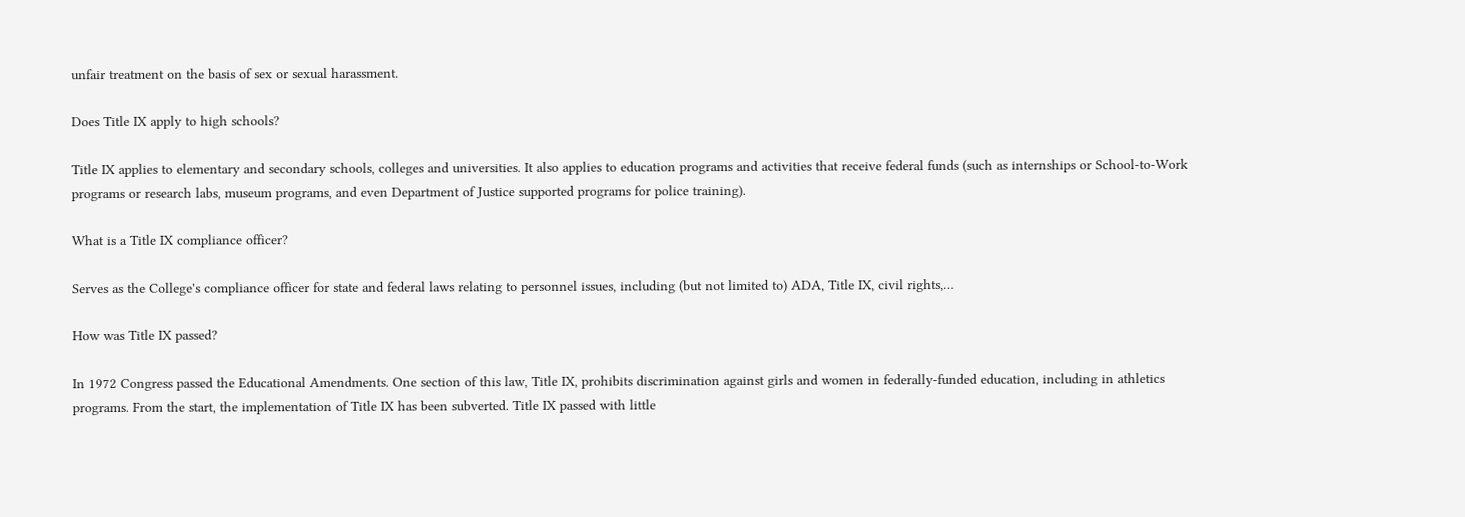unfair treatment on the basis of sex or sexual harassment.

Does Title IX apply to high schools?

Title IX applies to elementary and secondary schools, colleges and universities. It also applies to education programs and activities that receive federal funds (such as internships or School-to-Work programs or research labs, museum programs, and even Department of Justice supported programs for police training).

What is a Title IX compliance officer?

Serves as the College's compliance officer for state and federal laws relating to personnel issues, including (but not limited to) ADA, Title IX, civil rights,…

How was Title IX passed?

In 1972 Congress passed the Educational Amendments. One section of this law, Title IX, prohibits discrimination against girls and women in federally-funded education, including in athletics programs. From the start, the implementation of Title IX has been subverted. Title IX passed with little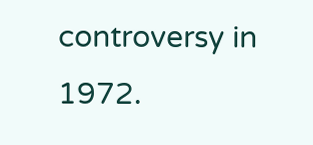controversy in 1972.